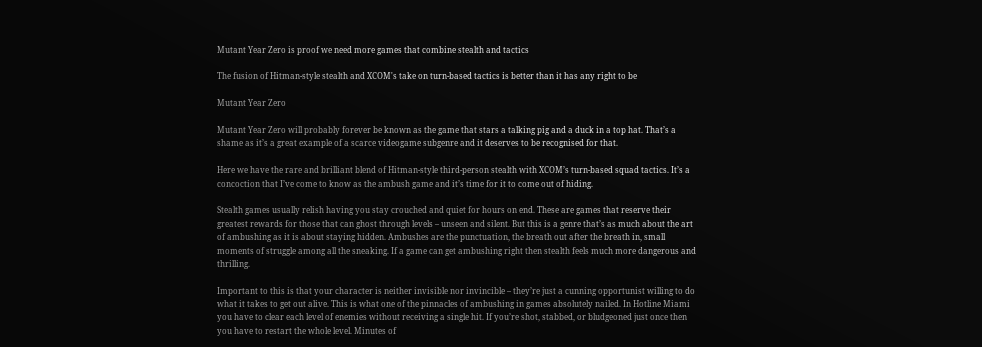Mutant Year Zero is proof we need more games that combine stealth and tactics

The fusion of Hitman-style stealth and XCOM's take on turn-based tactics is better than it has any right to be

Mutant Year Zero

Mutant Year Zero will probably forever be known as the game that stars a talking pig and a duck in a top hat. That’s a shame as it’s a great example of a scarce videogame subgenre and it deserves to be recognised for that.

Here we have the rare and brilliant blend of Hitman-style third-person stealth with XCOM’s turn-based squad tactics. It’s a concoction that I’ve come to know as the ambush game and it’s time for it to come out of hiding.

Stealth games usually relish having you stay crouched and quiet for hours on end. These are games that reserve their greatest rewards for those that can ghost through levels – unseen and silent. But this is a genre that’s as much about the art of ambushing as it is about staying hidden. Ambushes are the punctuation, the breath out after the breath in, small moments of struggle among all the sneaking. If a game can get ambushing right then stealth feels much more dangerous and thrilling.

Important to this is that your character is neither invisible nor invincible – they’re just a cunning opportunist willing to do what it takes to get out alive. This is what one of the pinnacles of ambushing in games absolutely nailed. In Hotline Miami you have to clear each level of enemies without receiving a single hit. If you’re shot, stabbed, or bludgeoned just once then you have to restart the whole level. Minutes of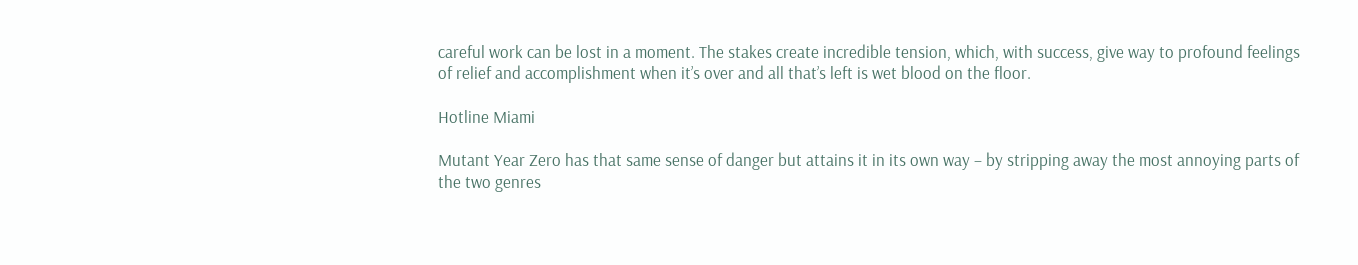careful work can be lost in a moment. The stakes create incredible tension, which, with success, give way to profound feelings of relief and accomplishment when it’s over and all that’s left is wet blood on the floor.

Hotline Miami

Mutant Year Zero has that same sense of danger but attains it in its own way – by stripping away the most annoying parts of the two genres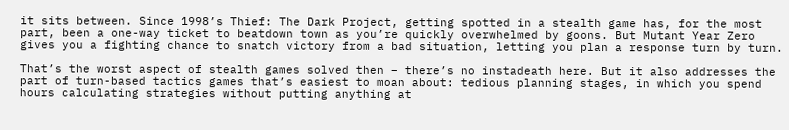it sits between. Since 1998’s Thief: The Dark Project, getting spotted in a stealth game has, for the most part, been a one-way ticket to beatdown town as you’re quickly overwhelmed by goons. But Mutant Year Zero gives you a fighting chance to snatch victory from a bad situation, letting you plan a response turn by turn.

That’s the worst aspect of stealth games solved then – there’s no instadeath here. But it also addresses the part of turn-based tactics games that’s easiest to moan about: tedious planning stages, in which you spend hours calculating strategies without putting anything at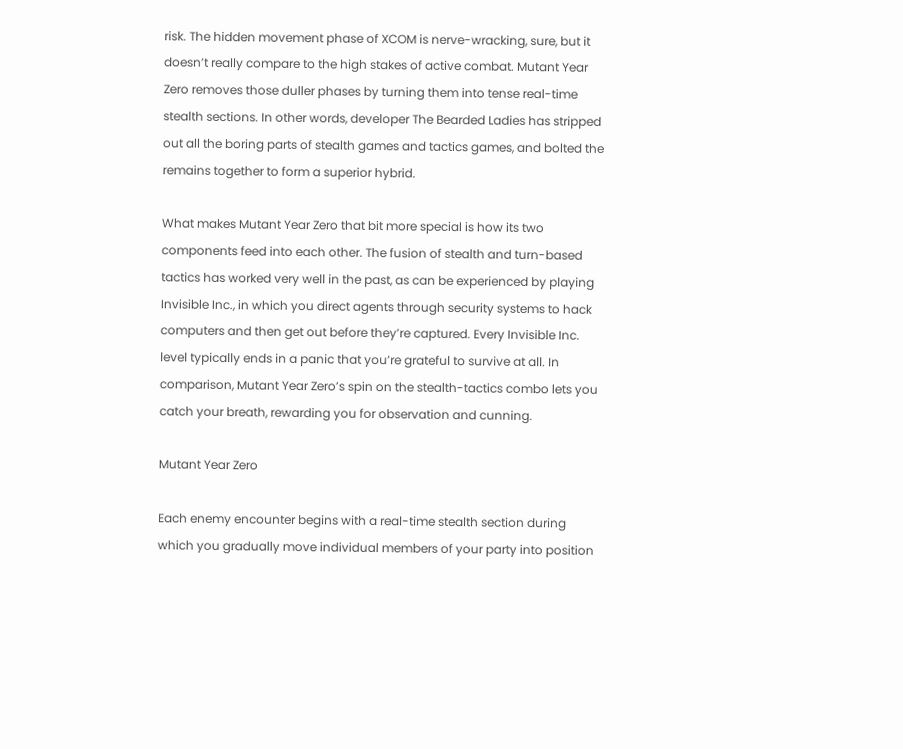risk. The hidden movement phase of XCOM is nerve-wracking, sure, but it doesn’t really compare to the high stakes of active combat. Mutant Year Zero removes those duller phases by turning them into tense real-time stealth sections. In other words, developer The Bearded Ladies has stripped out all the boring parts of stealth games and tactics games, and bolted the remains together to form a superior hybrid.

What makes Mutant Year Zero that bit more special is how its two components feed into each other. The fusion of stealth and turn-based tactics has worked very well in the past, as can be experienced by playing Invisible Inc., in which you direct agents through security systems to hack computers and then get out before they’re captured. Every Invisible Inc. level typically ends in a panic that you’re grateful to survive at all. In comparison, Mutant Year Zero’s spin on the stealth-tactics combo lets you catch your breath, rewarding you for observation and cunning.

Mutant Year Zero

Each enemy encounter begins with a real-time stealth section during which you gradually move individual members of your party into position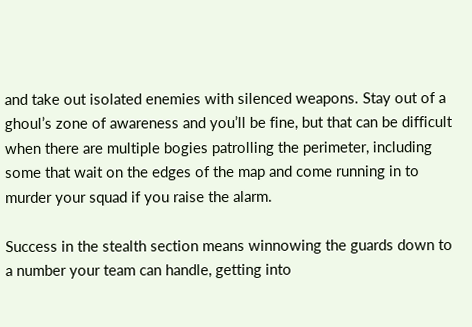and take out isolated enemies with silenced weapons. Stay out of a ghoul’s zone of awareness and you’ll be fine, but that can be difficult when there are multiple bogies patrolling the perimeter, including some that wait on the edges of the map and come running in to murder your squad if you raise the alarm.

Success in the stealth section means winnowing the guards down to a number your team can handle, getting into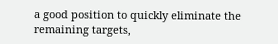a good position to quickly eliminate the remaining targets,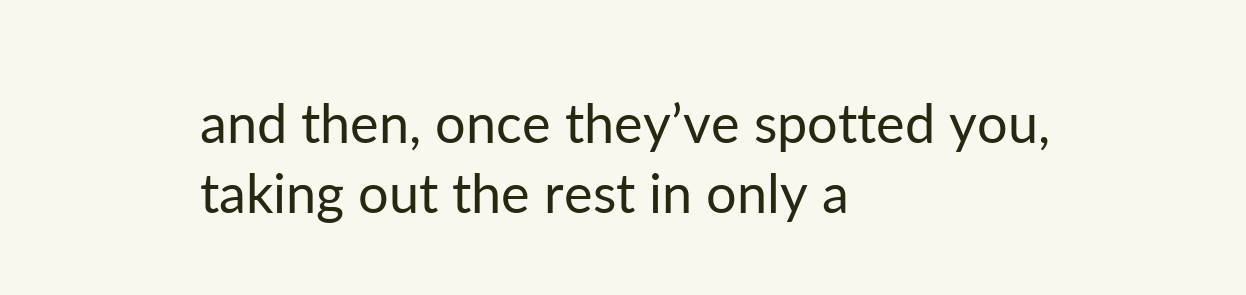and then, once they’ve spotted you, taking out the rest in only a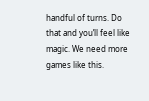handful of turns. Do that and you’ll feel like magic. We need more games like this.